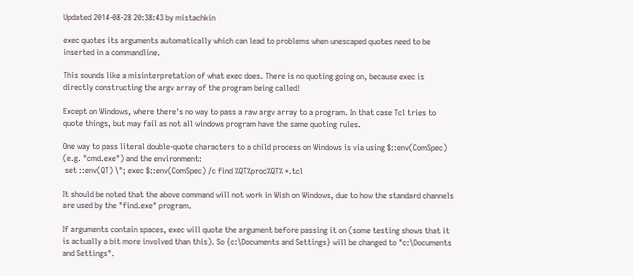Updated 2014-08-28 20:38:43 by mistachkin

exec quotes its arguments automatically which can lead to problems when unescaped quotes need to be inserted in a commandline.

This sounds like a misinterpretation of what exec does. There is no quoting going on, because exec is directly constructing the argv array of the program being called!

Except on Windows, where there's no way to pass a raw argv array to a program. In that case Tcl tries to quote things, but may fail as not all windows program have the same quoting rules.

One way to pass literal double-quote characters to a child process on Windows is via using $::env(ComSpec) (e.g. "cmd.exe") and the environment:
 set ::env(QT) \"; exec $::env(ComSpec) /c find %QT%proc%QT% *.tcl

It should be noted that the above command will not work in Wish on Windows, due to how the standard channels are used by the "find.exe" program.

If arguments contain spaces, exec will quote the argument before passing it on (some testing shows that it is actually a bit more involved than this). So {c:\Documents and Settings} will be changed to "c:\Documents and Settings".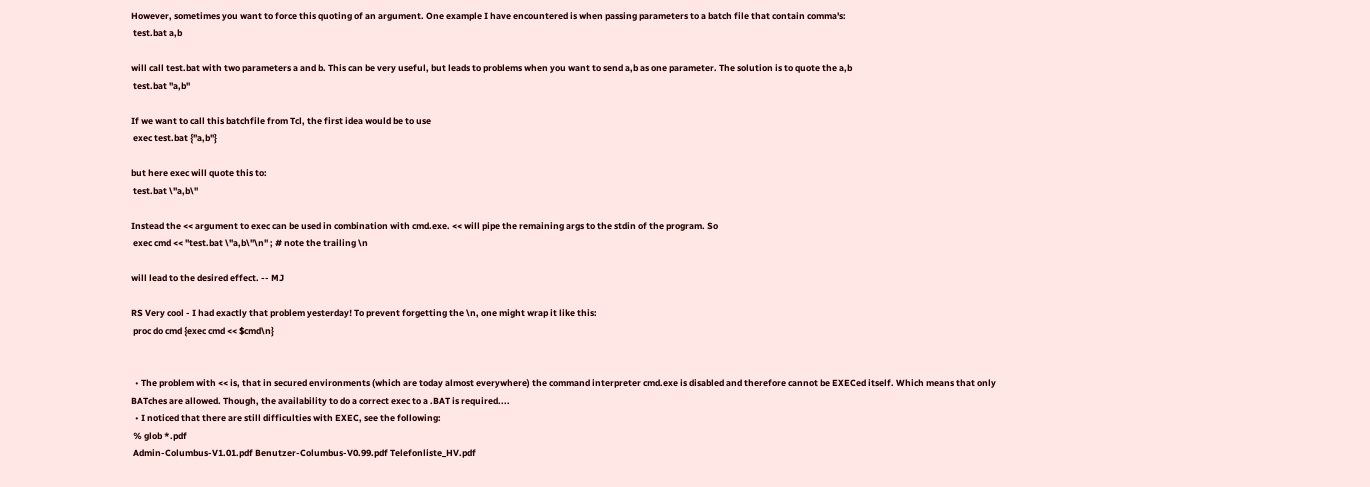However, sometimes you want to force this quoting of an argument. One example I have encountered is when passing parameters to a batch file that contain comma's:
 test.bat a,b

will call test.bat with two parameters a and b. This can be very useful, but leads to problems when you want to send a,b as one parameter. The solution is to quote the a,b
 test.bat "a,b"

If we want to call this batchfile from Tcl, the first idea would be to use
 exec test.bat {"a,b"}

but here exec will quote this to:
 test.bat \"a,b\"

Instead the << argument to exec can be used in combination with cmd.exe. << will pipe the remaining args to the stdin of the program. So
 exec cmd << "test.bat \"a,b\"\n" ; # note the trailing \n

will lead to the desired effect. -- MJ

RS Very cool - I had exactly that problem yesterday! To prevent forgetting the \n, one might wrap it like this:
 proc do cmd {exec cmd << $cmd\n}


  • The problem with << is, that in secured environments (which are today almost everywhere) the command interpreter cmd.exe is disabled and therefore cannot be EXECed itself. Which means that only BATches are allowed. Though, the availability to do a correct exec to a .BAT is required....
  • I noticed that there are still difficulties with EXEC, see the following:
 % glob *.pdf
 Admin-Columbus-V1.01.pdf Benutzer-Columbus-V0.99.pdf Telefonliste_HV.pdf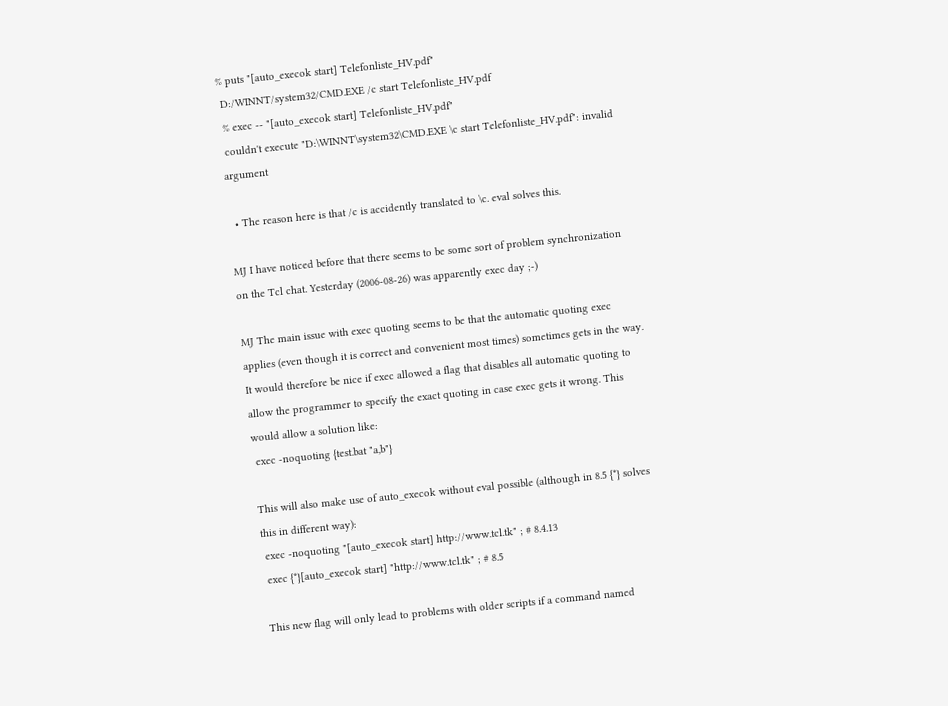% puts "[auto_execok start] Telefonliste_HV.pdf"
 D:/WINNT/system32/CMD.EXE /c start Telefonliste_HV.pdf
 % exec -- "[auto_execok start] Telefonliste_HV.pdf"
 couldn't execute "D:\WINNT\system32\CMD.EXE \c start Telefonliste_HV.pdf": invalid argument

  • The reason here is that /c is accidently translated to \c. eval solves this.

MJ I have noticed before that there seems to be some sort of problem synchronization on the Tcl chat. Yesterday (2006-08-26) was apparently exec day ;-)

MJ The main issue with exec quoting seems to be that the automatic quoting exec applies (even though it is correct and convenient most times) sometimes gets in the way. It would therefore be nice if exec allowed a flag that disables all automatic quoting to allow the programmer to specify the exact quoting in case exec gets it wrong. This would allow a solution like:
 exec -noquoting {test.bat "a,b"}

This will also make use of auto_execok without eval possible (although in 8.5 {*} solves this in different way):
 exec -noquoting "[auto_execok start] http://www.tcl.tk" ; # 8.4.13
 exec {*}[auto_execok start] "http://www.tcl.tk" ; # 8.5

This new flag will only lead to problems with older scripts if a command named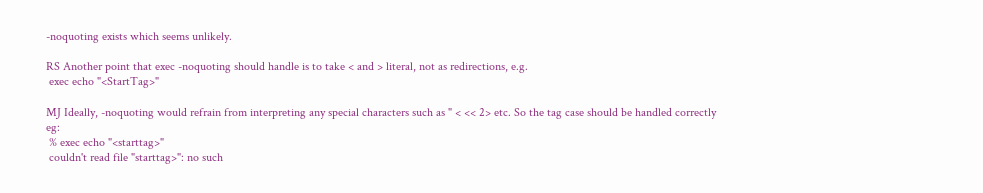-noquoting exists which seems unlikely.

RS Another point that exec -noquoting should handle is to take < and > literal, not as redirections, e.g.
 exec echo "<StartTag>"

MJ Ideally, -noquoting would refrain from interpreting any special characters such as " < << 2> etc. So the tag case should be handled correctly eg:
 % exec echo "<starttag>"
 couldn't read file "starttag>": no such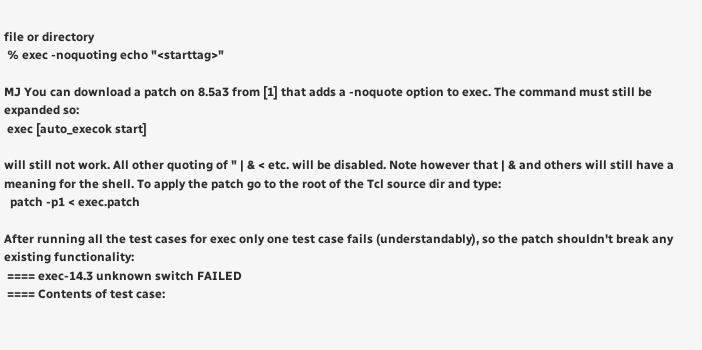file or directory
 % exec -noquoting echo "<starttag>"

MJ You can download a patch on 8.5a3 from [1] that adds a -noquote option to exec. The command must still be expanded so:
 exec [auto_execok start]

will still not work. All other quoting of " | & < etc. will be disabled. Note however that | & and others will still have a meaning for the shell. To apply the patch go to the root of the Tcl source dir and type:
  patch -p1 < exec.patch

After running all the test cases for exec only one test case fails (understandably), so the patch shouldn't break any existing functionality:
 ==== exec-14.3 unknown switch FAILED
 ==== Contents of test case: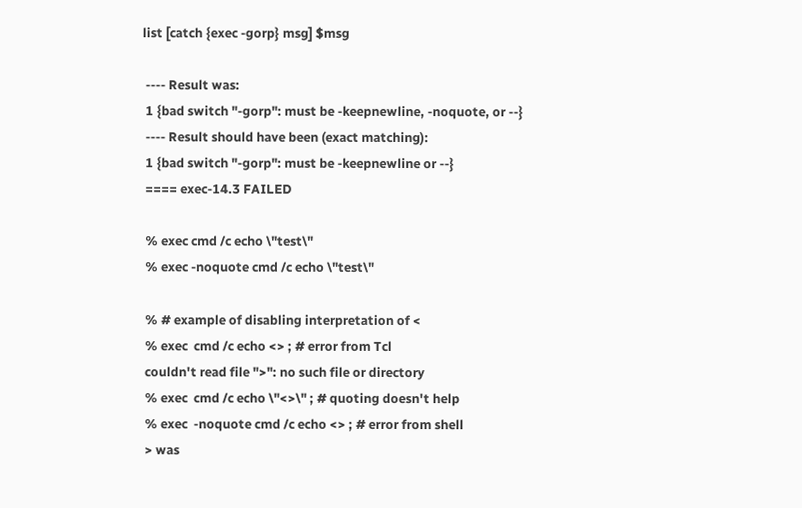list [catch {exec -gorp} msg] $msg

 ---- Result was:
 1 {bad switch "-gorp": must be -keepnewline, -noquote, or --}
 ---- Result should have been (exact matching):
 1 {bad switch "-gorp": must be -keepnewline or --}
 ==== exec-14.3 FAILED

 % exec cmd /c echo \"test\"
 % exec -noquote cmd /c echo \"test\"

 % # example of disabling interpretation of <
 % exec  cmd /c echo <> ; # error from Tcl
 couldn't read file ">": no such file or directory
 % exec  cmd /c echo \"<>\" ; # quoting doesn't help
 % exec  -noquote cmd /c echo <> ; # error from shell
 > was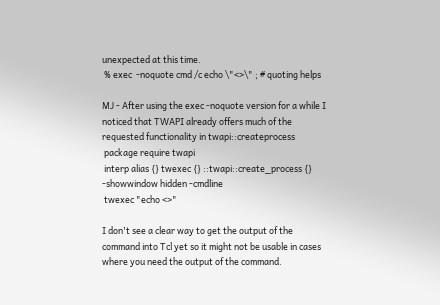unexpected at this time.
 % exec  -noquote cmd /c echo \"<>\" ; # quoting helps

MJ - After using the exec -noquote version for a while I noticed that TWAPI already offers much of the requested functionality in twapi::createprocess
 package require twapi
 interp alias {} twexec {} ::twapi::create_process {} -showwindow hidden -cmdline
 twexec "echo <>"

I don't see a clear way to get the output of the command into Tcl yet so it might not be usable in cases where you need the output of the command.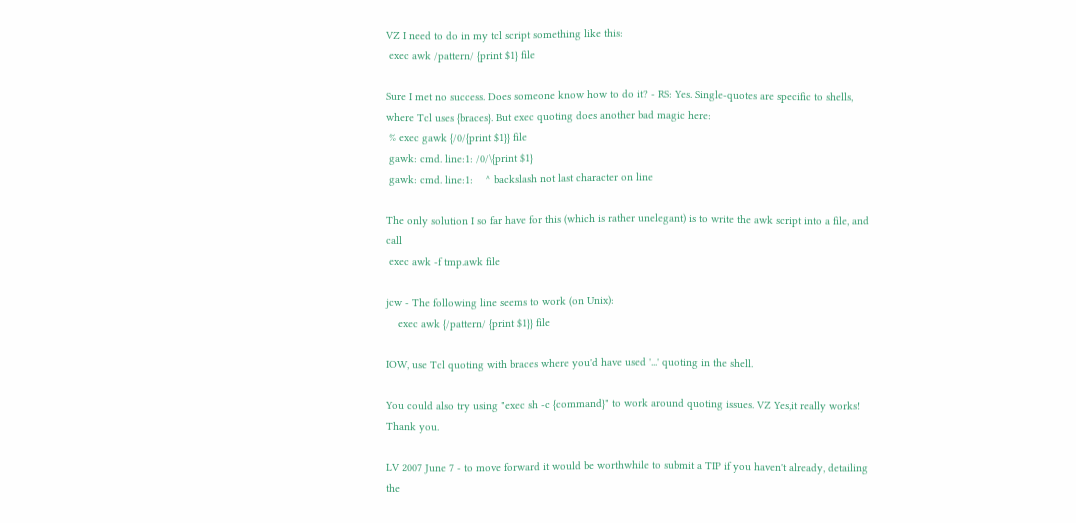VZ I need to do in my tcl script something like this:
 exec awk /pattern/ {print $1} file

Sure I met no success. Does someone know how to do it? - RS: Yes. Single-quotes are specific to shells, where Tcl uses {braces}. But exec quoting does another bad magic here:
 % exec gawk {/0/{print $1}} file
 gawk: cmd. line:1: /0/\{print $1}
 gawk: cmd. line:1:    ^ backslash not last character on line

The only solution I so far have for this (which is rather unelegant) is to write the awk script into a file, and call
 exec awk -f tmp.awk file

jcw - The following line seems to work (on Unix):
    exec awk {/pattern/ {print $1}} file

IOW, use Tcl quoting with braces where you'd have used '...' quoting in the shell.

You could also try using "exec sh -c {command}" to work around quoting issues. VZ Yes,it really works! Thank you.

LV 2007 June 7 - to move forward it would be worthwhile to submit a TIP if you haven't already, detailing the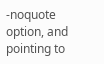-noquote option, and pointing to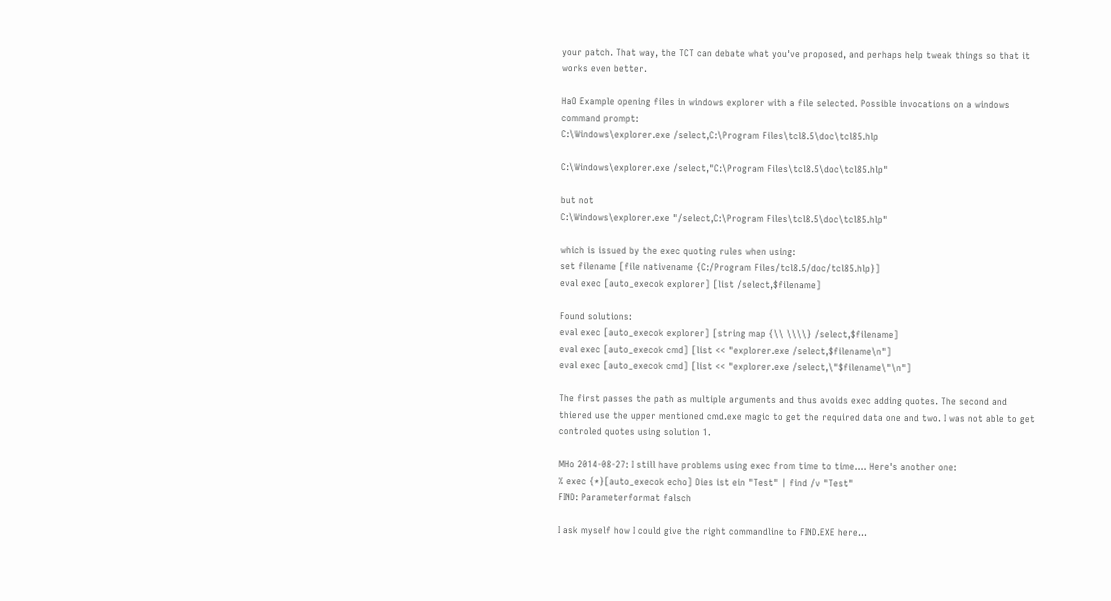your patch. That way, the TCT can debate what you've proposed, and perhaps help tweak things so that it works even better.

HaO Example opening files in windows explorer with a file selected. Possible invocations on a windows command prompt:
C:\Windows\explorer.exe /select,C:\Program Files\tcl8.5\doc\tcl85.hlp

C:\Windows\explorer.exe /select,"C:\Program Files\tcl8.5\doc\tcl85.hlp"

but not
C:\Windows\explorer.exe "/select,C:\Program Files\tcl8.5\doc\tcl85.hlp"

which is issued by the exec quoting rules when using:
set filename [file nativename {C:/Program Files/tcl8.5/doc/tcl85.hlp}]
eval exec [auto_execok explorer] [list /select,$filename]

Found solutions:
eval exec [auto_execok explorer] [string map {\\ \\\\} /select,$filename]
eval exec [auto_execok cmd] [list << "explorer.exe /select,$filename\n"]
eval exec [auto_execok cmd] [list << "explorer.exe /select,\"$filename\"\n"]

The first passes the path as multiple arguments and thus avoids exec adding quotes. The second and thiered use the upper mentioned cmd.exe magic to get the required data one and two. I was not able to get controled quotes using solution 1.

MHo 2014-08-27: I still have problems using exec from time to time.... Here's another one:
% exec {*}[auto_execok echo] Dies ist ein "Test" | find /v "Test"
FIND: Parameterformat falsch

I ask myself how I could give the right commandline to FIND.EXE here...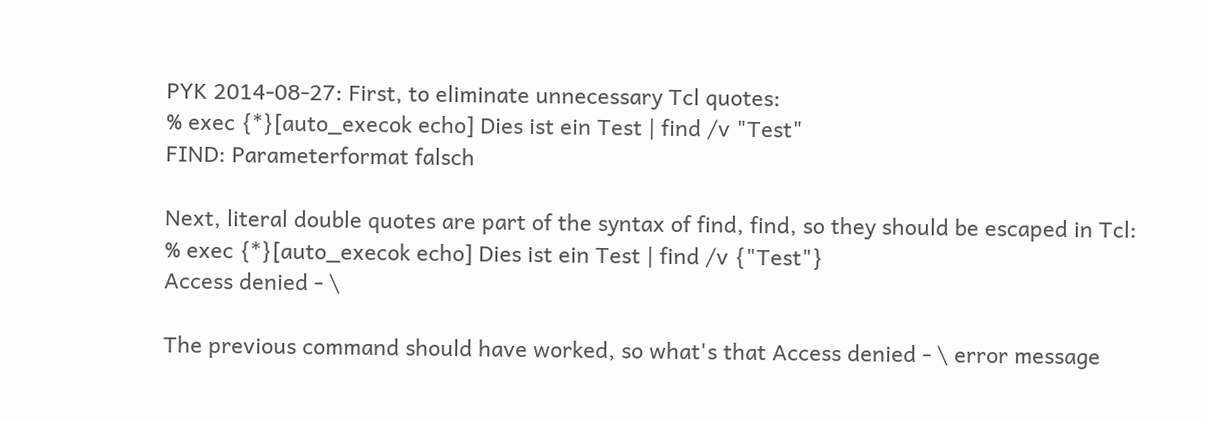PYK 2014-08-27: First, to eliminate unnecessary Tcl quotes:
% exec {*}[auto_execok echo] Dies ist ein Test | find /v "Test"
FIND: Parameterformat falsch

Next, literal double quotes are part of the syntax of find, find, so they should be escaped in Tcl:
% exec {*}[auto_execok echo] Dies ist ein Test | find /v {"Test"}
Access denied - \

The previous command should have worked, so what's that Access denied - \ error message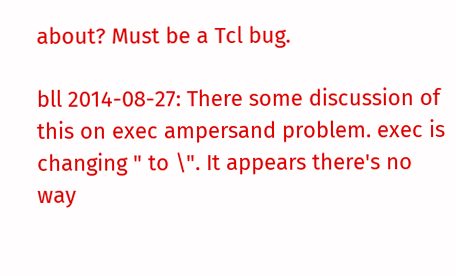about? Must be a Tcl bug.

bll 2014-08-27: There some discussion of this on exec ampersand problem. exec is changing " to \". It appears there's no way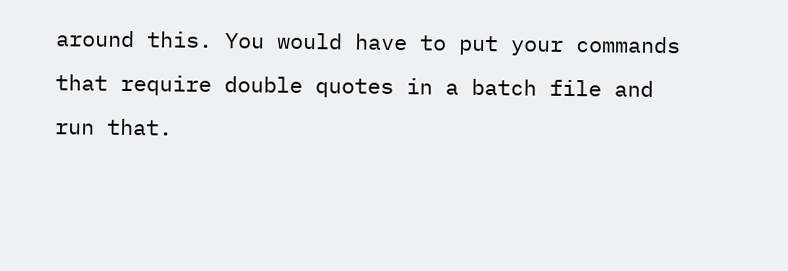around this. You would have to put your commands that require double quotes in a batch file and run that.